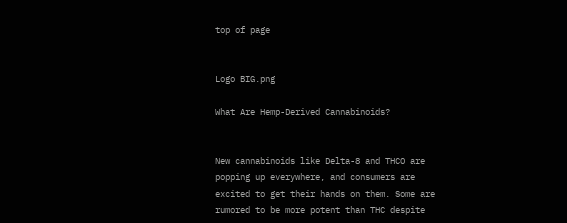top of page


Logo BIG.png

What Are Hemp-Derived Cannabinoids?


New cannabinoids like Delta-8 and THCO are popping up everywhere, and consumers are excited to get their hands on them. Some are rumored to be more potent than THC despite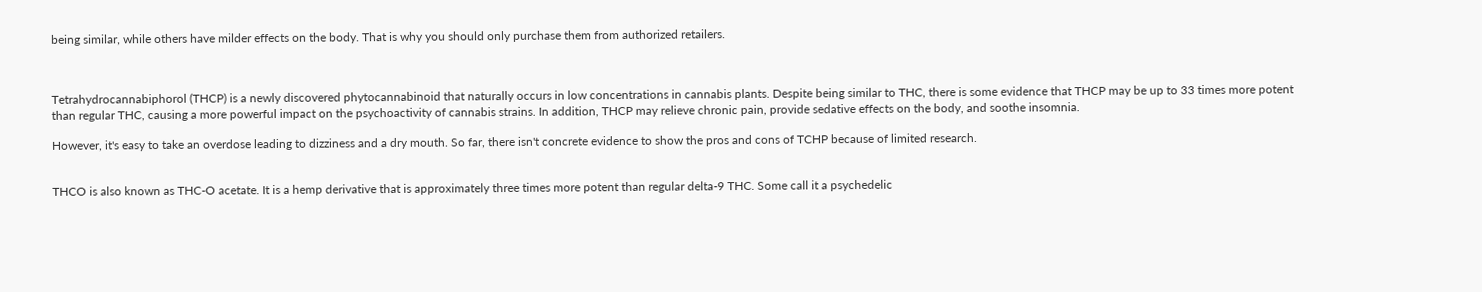being similar, while others have milder effects on the body. That is why you should only purchase them from authorized retailers.



Tetrahydrocannabiphorol (THCP) is a newly discovered phytocannabinoid that naturally occurs in low concentrations in cannabis plants. Despite being similar to THC, there is some evidence that THCP may be up to 33 times more potent than regular THC, causing a more powerful impact on the psychoactivity of cannabis strains. In addition, THCP may relieve chronic pain, provide sedative effects on the body, and soothe insomnia.

However, it's easy to take an overdose leading to dizziness and a dry mouth. So far, there isn't concrete evidence to show the pros and cons of TCHP because of limited research.


THCO is also known as THC-O acetate. It is a hemp derivative that is approximately three times more potent than regular delta-9 THC. Some call it a psychedelic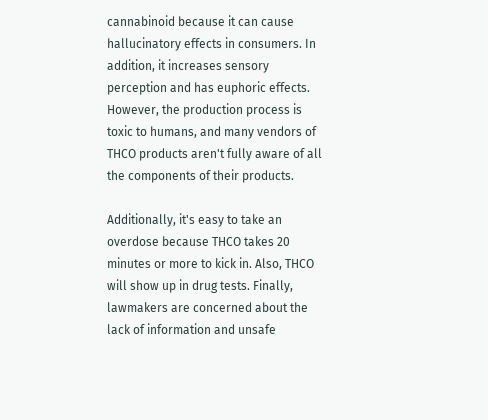cannabinoid because it can cause hallucinatory effects in consumers. In addition, it increases sensory perception and has euphoric effects. However, the production process is toxic to humans, and many vendors of THCO products aren't fully aware of all the components of their products.

Additionally, it's easy to take an overdose because THCO takes 20 minutes or more to kick in. Also, THCO will show up in drug tests. Finally, lawmakers are concerned about the lack of information and unsafe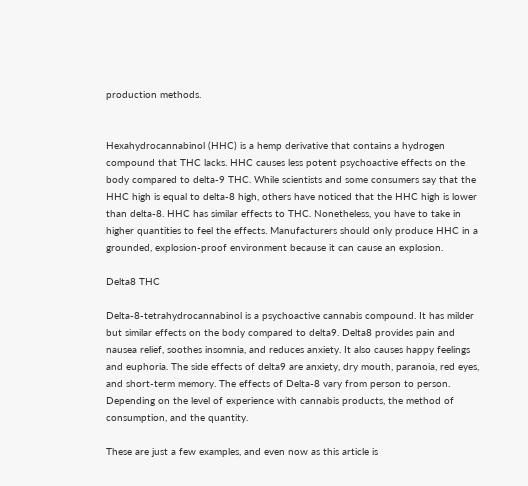production methods.


Hexahydrocannabinol (HHC) is a hemp derivative that contains a hydrogen compound that THC lacks. HHC causes less potent psychoactive effects on the body compared to delta-9 THC. While scientists and some consumers say that the HHC high is equal to delta-8 high, others have noticed that the HHC high is lower than delta-8. HHC has similar effects to THC. Nonetheless, you have to take in higher quantities to feel the effects. Manufacturers should only produce HHC in a grounded, explosion-proof environment because it can cause an explosion.

Delta8 THC

Delta-8-tetrahydrocannabinol is a psychoactive cannabis compound. It has milder but similar effects on the body compared to delta9. Delta8 provides pain and nausea relief, soothes insomnia, and reduces anxiety. It also causes happy feelings and euphoria. The side effects of delta9 are anxiety, dry mouth, paranoia, red eyes, and short-term memory. The effects of Delta-8 vary from person to person. Depending on the level of experience with cannabis products, the method of consumption, and the quantity.

These are just a few examples, and even now as this article is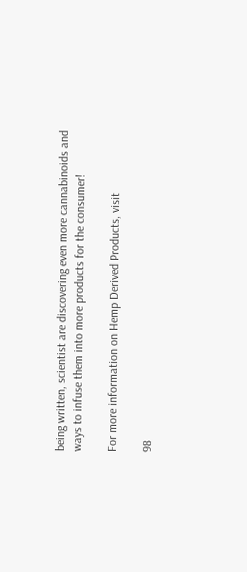being written, scientist are discovering even more cannabinoids and ways to infuse them into more products for the consumer!

For more information on Hemp Derived Products, visit

98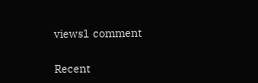views1 comment

Recent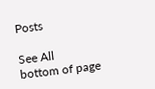Posts

See All
bottom of page